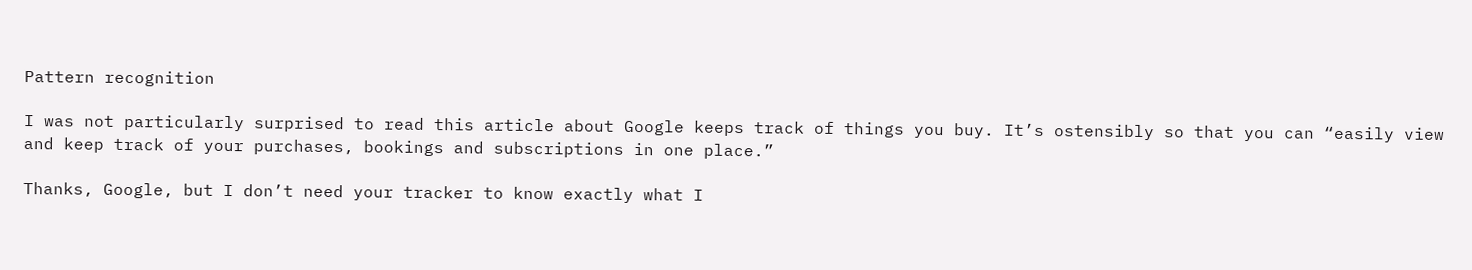Pattern recognition

I was not particularly surprised to read this article about Google keeps track of things you buy. It’s ostensibly so that you can “easily view and keep track of your purchases, bookings and subscriptions in one place.”

Thanks, Google, but I don’t need your tracker to know exactly what I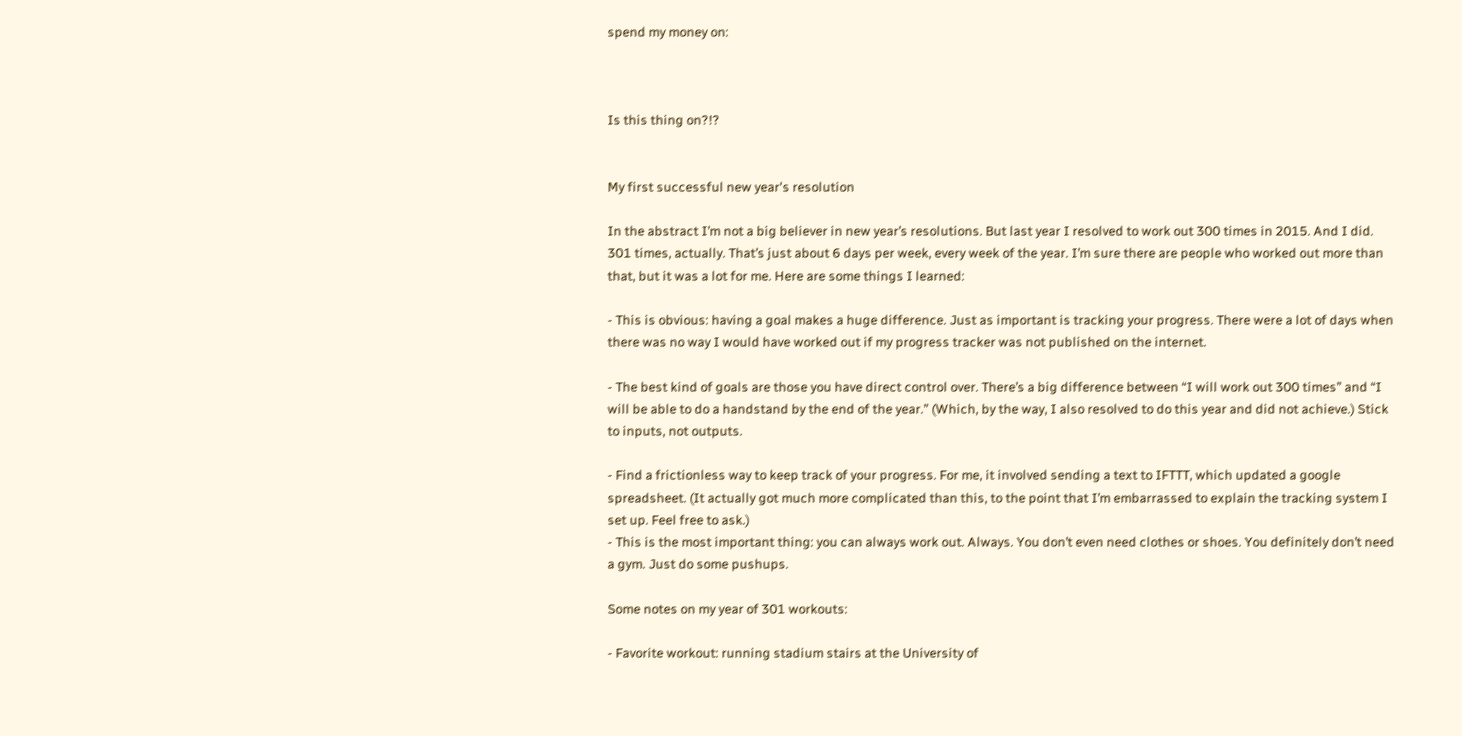spend my money on:



Is this thing on?!?


My first successful new year's resolution

In the abstract I’m not a big believer in new year’s resolutions. But last year I resolved to work out 300 times in 2015. And I did. 301 times, actually. That’s just about 6 days per week, every week of the year. I’m sure there are people who worked out more than that, but it was a lot for me. Here are some things I learned:

- This is obvious: having a goal makes a huge difference. Just as important is tracking your progress. There were a lot of days when there was no way I would have worked out if my progress tracker was not published on the internet.

- The best kind of goals are those you have direct control over. There’s a big difference between “I will work out 300 times” and “I will be able to do a handstand by the end of the year.” (Which, by the way, I also resolved to do this year and did not achieve.) Stick to inputs, not outputs.

- Find a frictionless way to keep track of your progress. For me, it involved sending a text to IFTTT, which updated a google spreadsheet. (It actually got much more complicated than this, to the point that I’m embarrassed to explain the tracking system I set up. Feel free to ask.)
- This is the most important thing: you can always work out. Always. You don’t even need clothes or shoes. You definitely don’t need a gym. Just do some pushups.

Some notes on my year of 301 workouts:

- Favorite workout: running stadium stairs at the University of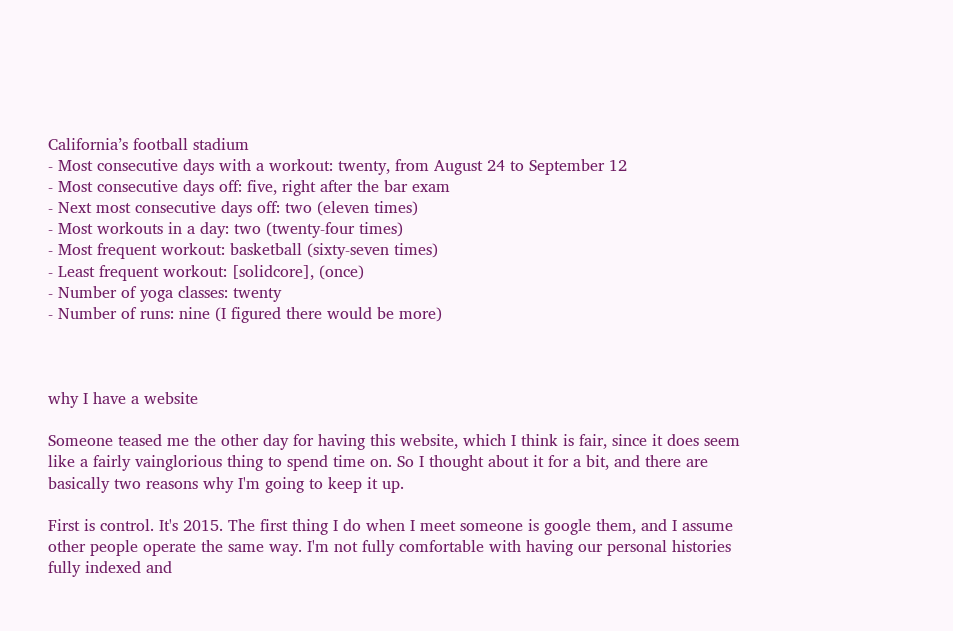California’s football stadium
- Most consecutive days with a workout: twenty, from August 24 to September 12
- Most consecutive days off: five, right after the bar exam
- Next most consecutive days off: two (eleven times)
- Most workouts in a day: two (twenty-four times)
- Most frequent workout: basketball (sixty-seven times)
- Least frequent workout: [solidcore], (once)
- Number of yoga classes: twenty
- Number of runs: nine (I figured there would be more)



why I have a website

Someone teased me the other day for having this website, which I think is fair, since it does seem like a fairly vainglorious thing to spend time on. So I thought about it for a bit, and there are basically two reasons why I'm going to keep it up.

First is control. It's 2015. The first thing I do when I meet someone is google them, and I assume other people operate the same way. I'm not fully comfortable with having our personal histories fully indexed and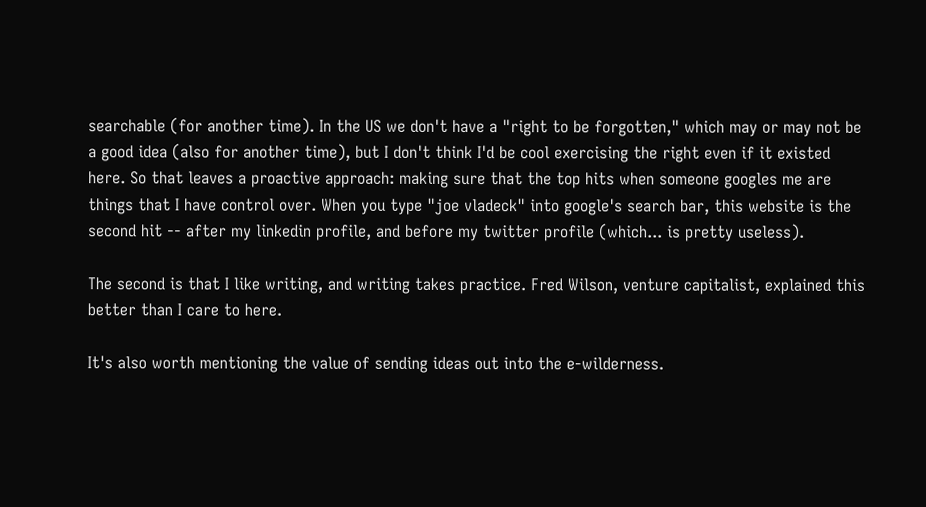searchable (for another time). In the US we don't have a "right to be forgotten," which may or may not be a good idea (also for another time), but I don't think I'd be cool exercising the right even if it existed here. So that leaves a proactive approach: making sure that the top hits when someone googles me are things that I have control over. When you type "joe vladeck" into google's search bar, this website is the second hit -- after my linkedin profile, and before my twitter profile (which... is pretty useless).

The second is that I like writing, and writing takes practice. Fred Wilson, venture capitalist, explained this better than I care to here.

It's also worth mentioning the value of sending ideas out into the e-wilderness.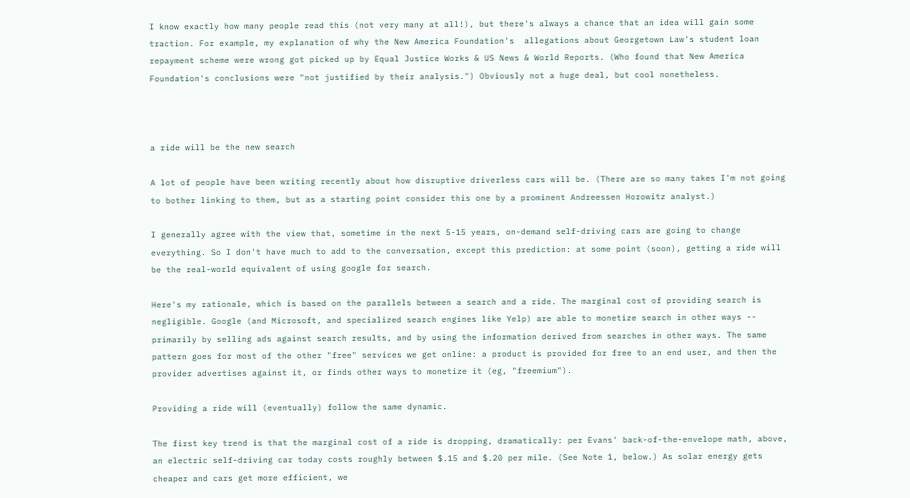I know exactly how many people read this (not very many at all!), but there's always a chance that an idea will gain some traction. For example, my explanation of why the New America Foundation's  allegations about Georgetown Law's student loan repayment scheme were wrong got picked up by Equal Justice Works & US News & World Reports. (Who found that New America Foundation's conclusions were "not justified by their analysis.") Obviously not a huge deal, but cool nonetheless.



a ride will be the new search

A lot of people have been writing recently about how disruptive driverless cars will be. (There are so many takes I'm not going to bother linking to them, but as a starting point consider this one by a prominent Andreessen Horowitz analyst.)

I generally agree with the view that, sometime in the next 5-15 years, on-demand self-driving cars are going to change everything. So I don't have much to add to the conversation, except this prediction: at some point (soon), getting a ride will be the real-world equivalent of using google for search.

Here's my rationale, which is based on the parallels between a search and a ride. The marginal cost of providing search is negligible. Google (and Microsoft, and specialized search engines like Yelp) are able to monetize search in other ways -- primarily by selling ads against search results, and by using the information derived from searches in other ways. The same pattern goes for most of the other "free" services we get online: a product is provided for free to an end user, and then the provider advertises against it, or finds other ways to monetize it (eg, "freemium").

Providing a ride will (eventually) follow the same dynamic.

The first key trend is that the marginal cost of a ride is dropping, dramatically: per Evans' back-of-the-envelope math, above, an electric self-driving car today costs roughly between $.15 and $.20 per mile. (See Note 1, below.) As solar energy gets cheaper and cars get more efficient, we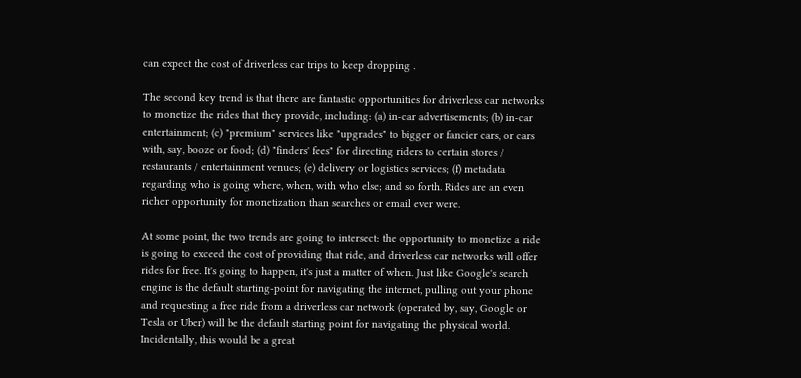can expect the cost of driverless car trips to keep dropping .

The second key trend is that there are fantastic opportunities for driverless car networks to monetize the rides that they provide, including: (a) in-car advertisements; (b) in-car entertainment; (c) "premium" services like "upgrades" to bigger or fancier cars, or cars with, say, booze or food; (d) "finders' fees" for directing riders to certain stores / restaurants / entertainment venues; (e) delivery or logistics services; (f) metadata regarding who is going where, when, with who else; and so forth. Rides are an even richer opportunity for monetization than searches or email ever were.

At some point, the two trends are going to intersect: the opportunity to monetize a ride is going to exceed the cost of providing that ride, and driverless car networks will offer rides for free. It's going to happen, it's just a matter of when. Just like Google's search engine is the default starting-point for navigating the internet, pulling out your phone and requesting a free ride from a driverless car network (operated by, say, Google or Tesla or Uber) will be the default starting point for navigating the physical world. Incidentally, this would be a great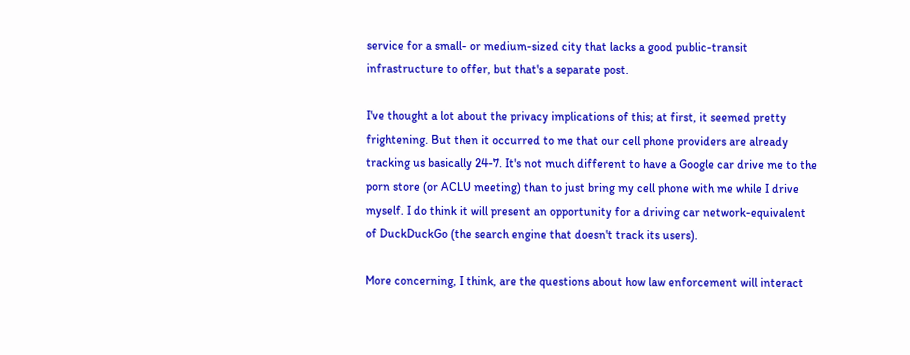service for a small- or medium-sized city that lacks a good public-transit infrastructure to offer, but that's a separate post.

I've thought a lot about the privacy implications of this; at first, it seemed pretty frightening. But then it occurred to me that our cell phone providers are already tracking us basically 24-7. It's not much different to have a Google car drive me to the porn store (or ACLU meeting) than to just bring my cell phone with me while I drive myself. I do think it will present an opportunity for a driving car network-equivalent of DuckDuckGo (the search engine that doesn't track its users).

More concerning, I think, are the questions about how law enforcement will interact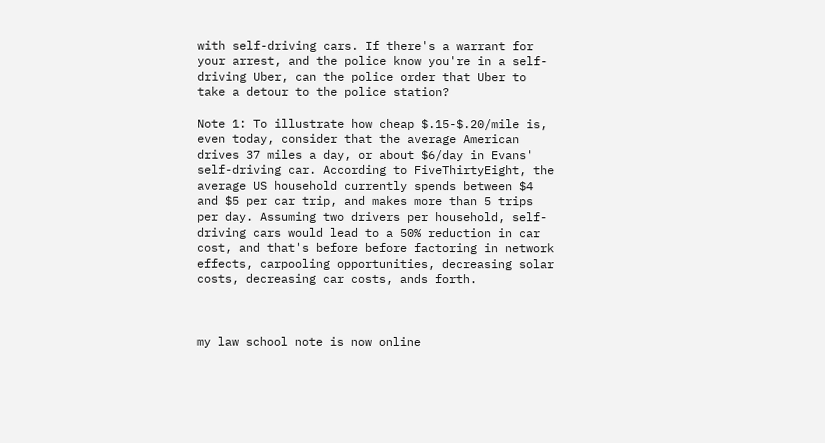with self-driving cars. If there's a warrant for your arrest, and the police know you're in a self-driving Uber, can the police order that Uber to take a detour to the police station?

Note 1: To illustrate how cheap $.15-$.20/mile is, even today, consider that the average American drives 37 miles a day, or about $6/day in Evans' self-driving car. According to FiveThirtyEight, the average US household currently spends between $4 and $5 per car trip, and makes more than 5 trips per day. Assuming two drivers per household, self-driving cars would lead to a 50% reduction in car cost, and that's before before factoring in network effects, carpooling opportunities, decreasing solar costs, decreasing car costs, ands forth.



my law school note is now online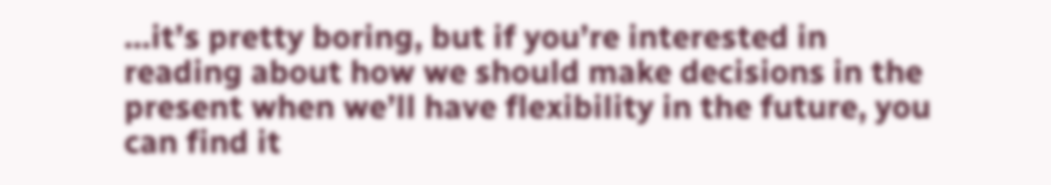…it’s pretty boring, but if you’re interested in reading about how we should make decisions in the present when we’ll have flexibility in the future, you can find it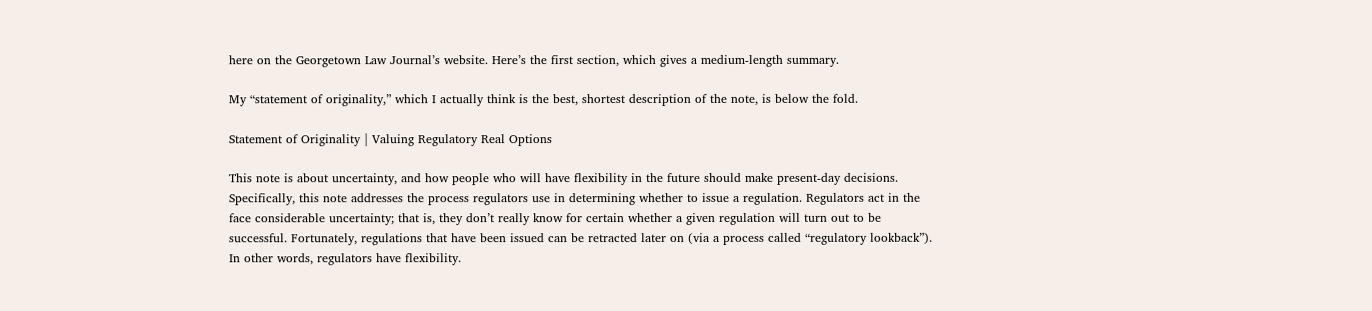here on the Georgetown Law Journal’s website. Here’s the first section, which gives a medium-length summary.

My “statement of originality,” which I actually think is the best, shortest description of the note, is below the fold.

Statement of Originality | Valuing Regulatory Real Options

This note is about uncertainty, and how people who will have flexibility in the future should make present-day decisions. Specifically, this note addresses the process regulators use in determining whether to issue a regulation. Regulators act in the face considerable uncertainty; that is, they don’t really know for certain whether a given regulation will turn out to be successful. Fortunately, regulations that have been issued can be retracted later on (via a process called “regulatory lookback”). In other words, regulators have flexibility.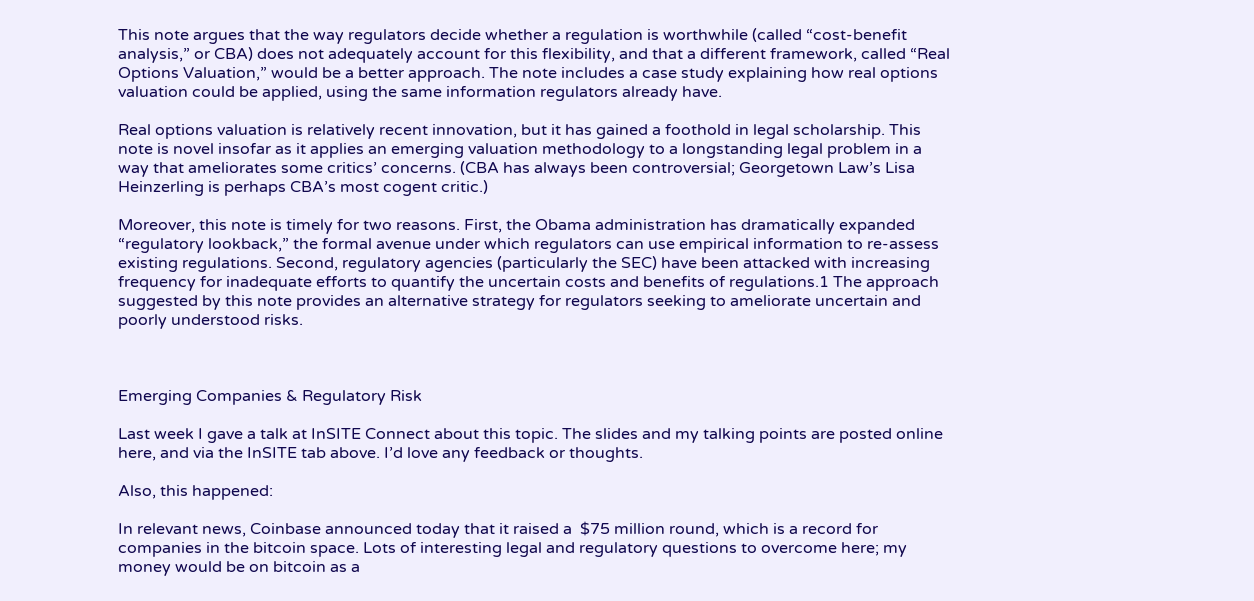This note argues that the way regulators decide whether a regulation is worthwhile (called “cost-benefit analysis,” or CBA) does not adequately account for this flexibility, and that a different framework, called “Real Options Valuation,” would be a better approach. The note includes a case study explaining how real options valuation could be applied, using the same information regulators already have.

Real options valuation is relatively recent innovation, but it has gained a foothold in legal scholarship. This note is novel insofar as it applies an emerging valuation methodology to a longstanding legal problem in a way that ameliorates some critics’ concerns. (CBA has always been controversial; Georgetown Law’s Lisa Heinzerling is perhaps CBA’s most cogent critic.)

Moreover, this note is timely for two reasons. First, the Obama administration has dramatically expanded “regulatory lookback,” the formal avenue under which regulators can use empirical information to re-assess existing regulations. Second, regulatory agencies (particularly the SEC) have been attacked with increasing frequency for inadequate efforts to quantify the uncertain costs and benefits of regulations.1 The approach suggested by this note provides an alternative strategy for regulators seeking to ameliorate uncertain and poorly understood risks.



Emerging Companies & Regulatory Risk

Last week I gave a talk at InSITE Connect about this topic. The slides and my talking points are posted online here, and via the InSITE tab above. I’d love any feedback or thoughts.

Also, this happened:

In relevant news, Coinbase announced today that it raised a  $75 million round, which is a record for companies in the bitcoin space. Lots of interesting legal and regulatory questions to overcome here; my money would be on bitcoin as a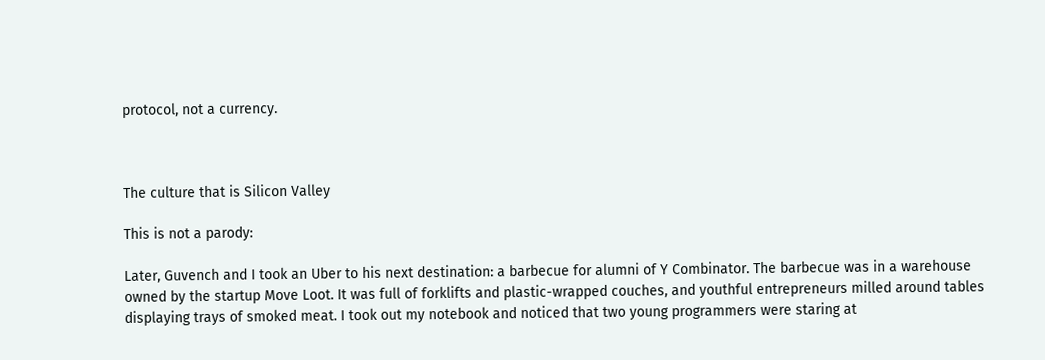protocol, not a currency.



The culture that is Silicon Valley

This is not a parody:

Later, Guvench and I took an Uber to his next destination: a barbecue for alumni of Y Combinator. The barbecue was in a warehouse owned by the startup Move Loot. It was full of forklifts and plastic-wrapped couches, and youthful entrepreneurs milled around tables displaying trays of smoked meat. I took out my notebook and noticed that two young programmers were staring at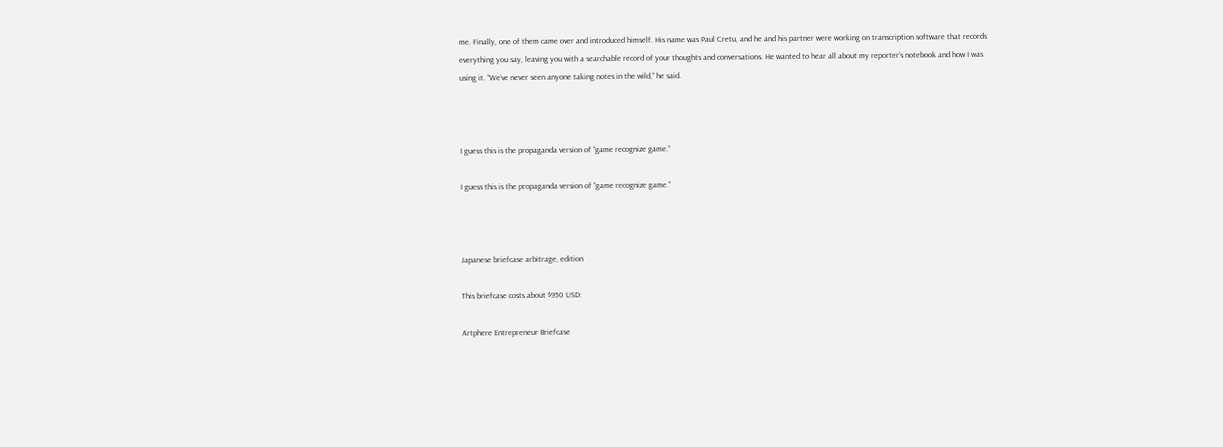me. Finally, one of them came over and introduced himself. His name was Paul Cretu, and he and his partner were working on transcription software that records everything you say, leaving you with a searchable record of your thoughts and conversations. He wanted to hear all about my reporter’s notebook and how I was using it. “We’ve never seen anyone taking notes in the wild,” he said.



I guess this is the propaganda version of “game recognize game.”

I guess this is the propaganda version of “game recognize game.”



Japanese briefcase arbitrage, edition

This briefcase costs about $950 USD:

Artphere Entrepreneur Briefcase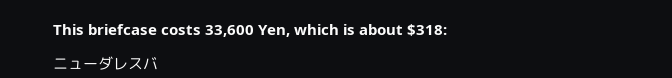This briefcase costs 33,600 Yen, which is about $318:

ニューダレスバ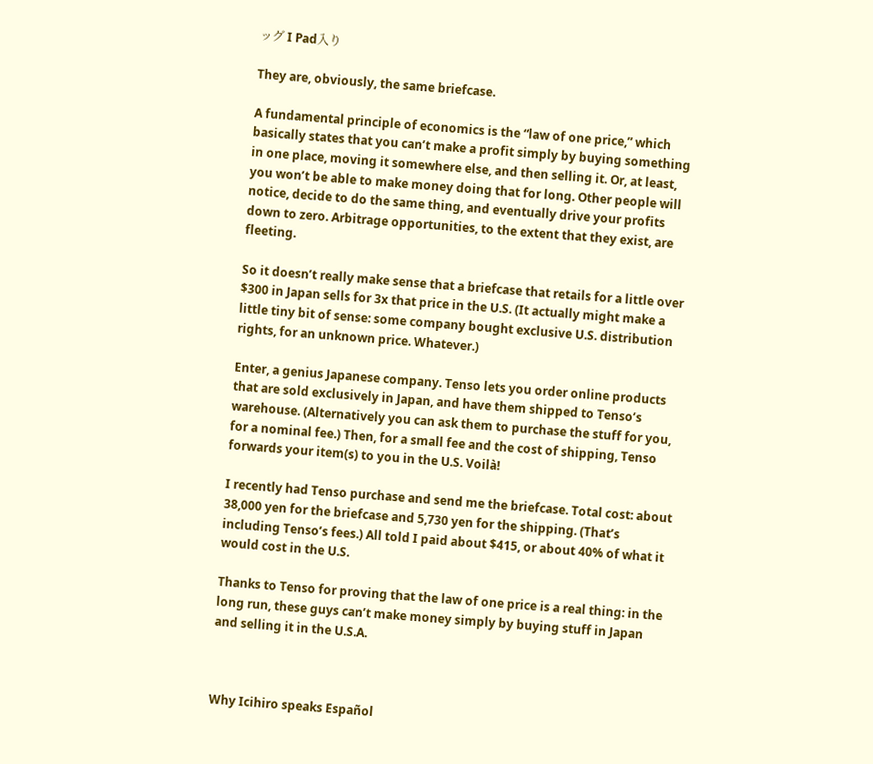ッグ I Pad入り

They are, obviously, the same briefcase.

A fundamental principle of economics is the “law of one price,” which basically states that you can’t make a profit simply by buying something in one place, moving it somewhere else, and then selling it. Or, at least, you won’t be able to make money doing that for long. Other people will notice, decide to do the same thing, and eventually drive your profits down to zero. Arbitrage opportunities, to the extent that they exist, are fleeting.

So it doesn’t really make sense that a briefcase that retails for a little over $300 in Japan sells for 3x that price in the U.S. (It actually might make a little tiny bit of sense: some company bought exclusive U.S. distribution rights, for an unknown price. Whatever.)

Enter, a genius Japanese company. Tenso lets you order online products that are sold exclusively in Japan, and have them shipped to Tenso’s warehouse. (Alternatively you can ask them to purchase the stuff for you, for a nominal fee.) Then, for a small fee and the cost of shipping, Tenso forwards your item(s) to you in the U.S. Voilà!

I recently had Tenso purchase and send me the briefcase. Total cost: about 38,000 yen for the briefcase and 5,730 yen for the shipping. (That’s including Tenso’s fees.) All told I paid about $415, or about 40% of what it would cost in the U.S.

Thanks to Tenso for proving that the law of one price is a real thing: in the long run, these guys can’t make money simply by buying stuff in Japan and selling it in the U.S.A.



Why Icihiro speaks Español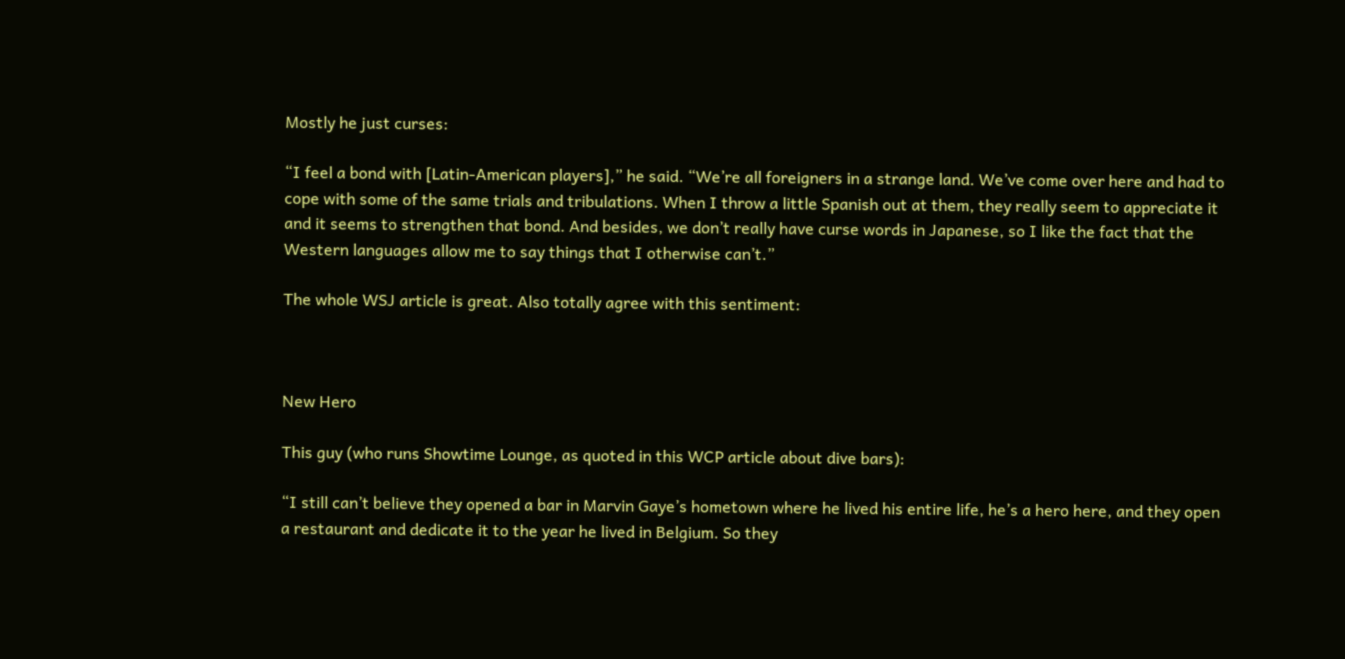Mostly he just curses:

“I feel a bond with [Latin-American players],” he said. “We’re all foreigners in a strange land. We’ve come over here and had to cope with some of the same trials and tribulations. When I throw a little Spanish out at them, they really seem to appreciate it and it seems to strengthen that bond. And besides, we don’t really have curse words in Japanese, so I like the fact that the Western languages allow me to say things that I otherwise can’t.”

The whole WSJ article is great. Also totally agree with this sentiment:



New Hero

This guy (who runs Showtime Lounge, as quoted in this WCP article about dive bars):

“I still can’t believe they opened a bar in Marvin Gaye’s hometown where he lived his entire life, he’s a hero here, and they open a restaurant and dedicate it to the year he lived in Belgium. So they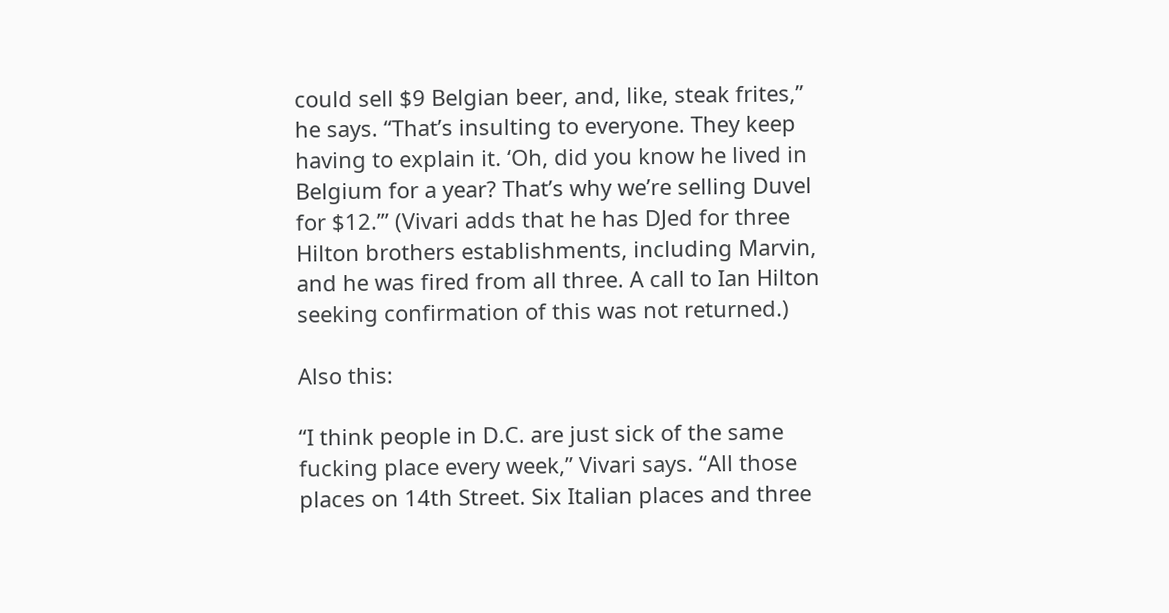could sell $9 Belgian beer, and, like, steak frites,” he says. “That’s insulting to everyone. They keep having to explain it. ‘Oh, did you know he lived in Belgium for a year? That’s why we’re selling Duvel for $12.’” (Vivari adds that he has DJed for three Hilton brothers establishments, including Marvin, and he was fired from all three. A call to Ian Hilton seeking confirmation of this was not returned.)

Also this:

“I think people in D.C. are just sick of the same fucking place every week,” Vivari says. “All those places on 14th Street. Six Italian places and three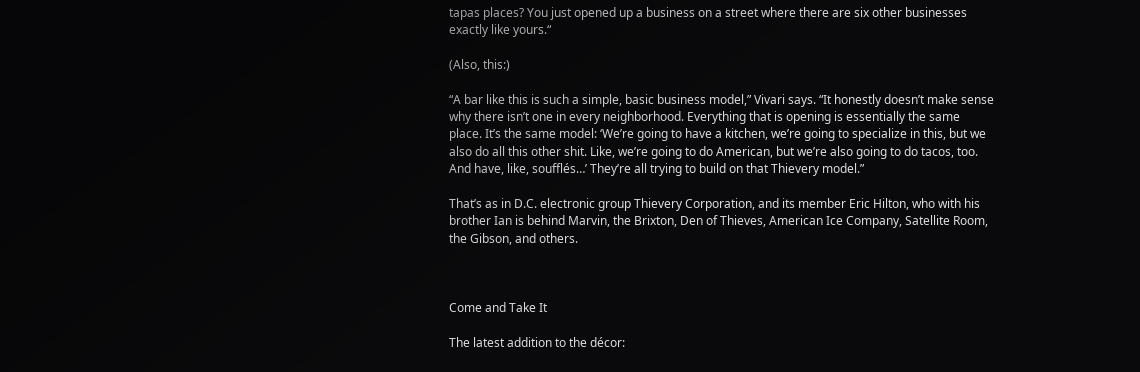tapas places? You just opened up a business on a street where there are six other businesses exactly like yours.“

(Also, this:)

“A bar like this is such a simple, basic business model,” Vivari says. “It honestly doesn’t make sense why there isn’t one in every neighborhood. Everything that is opening is essentially the same place. It’s the same model: ‘We’re going to have a kitchen, we’re going to specialize in this, but we also do all this other shit. Like, we’re going to do American, but we’re also going to do tacos, too. And have, like, soufflés…’ They’re all trying to build on that Thievery model.”

That’s as in D.C. electronic group Thievery Corporation, and its member Eric Hilton, who with his brother Ian is behind Marvin, the Brixton, Den of Thieves, American Ice Company, Satellite Room, the Gibson, and others.



Come and Take It

The latest addition to the décor: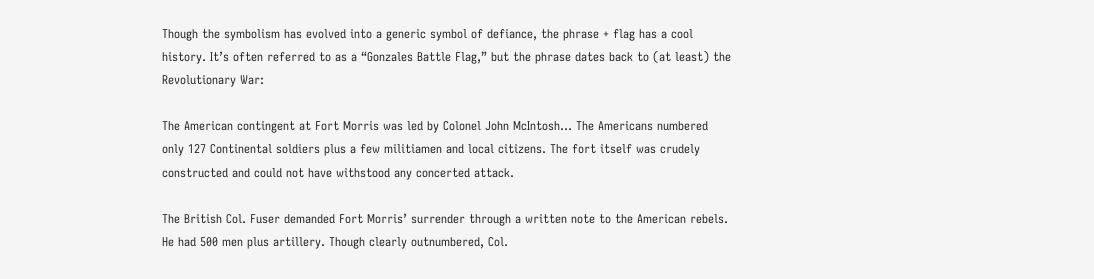Though the symbolism has evolved into a generic symbol of defiance, the phrase + flag has a cool history. It’s often referred to as a “Gonzales Battle Flag,” but the phrase dates back to (at least) the Revolutionary War:

The American contingent at Fort Morris was led by Colonel John McIntosh… The Americans numbered only 127 Continental soldiers plus a few militiamen and local citizens. The fort itself was crudely constructed and could not have withstood any concerted attack.

The British Col. Fuser demanded Fort Morris’ surrender through a written note to the American rebels. He had 500 men plus artillery. Though clearly outnumbered, Col.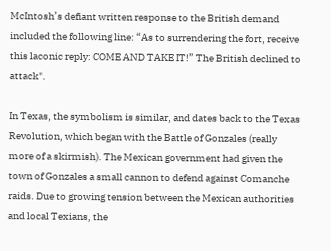McIntosh’s defiant written response to the British demand included the following line: “As to surrendering the fort, receive this laconic reply: COME AND TAKE IT!” The British declined to attack".

In Texas, the symbolism is similar, and dates back to the Texas Revolution, which began with the Battle of Gonzales (really more of a skirmish). The Mexican government had given the town of Gonzales a small cannon to defend against Comanche raids. Due to growing tension between the Mexican authorities and local Texians, the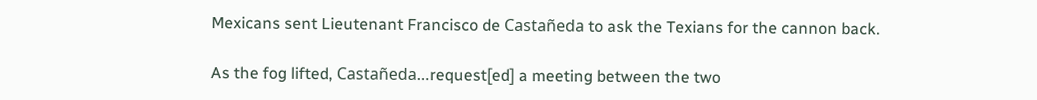Mexicans sent Lieutenant Francisco de Castañeda to ask the Texians for the cannon back.

As the fog lifted, Castañeda…request[ed] a meeting between the two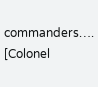commanders…. [Colonel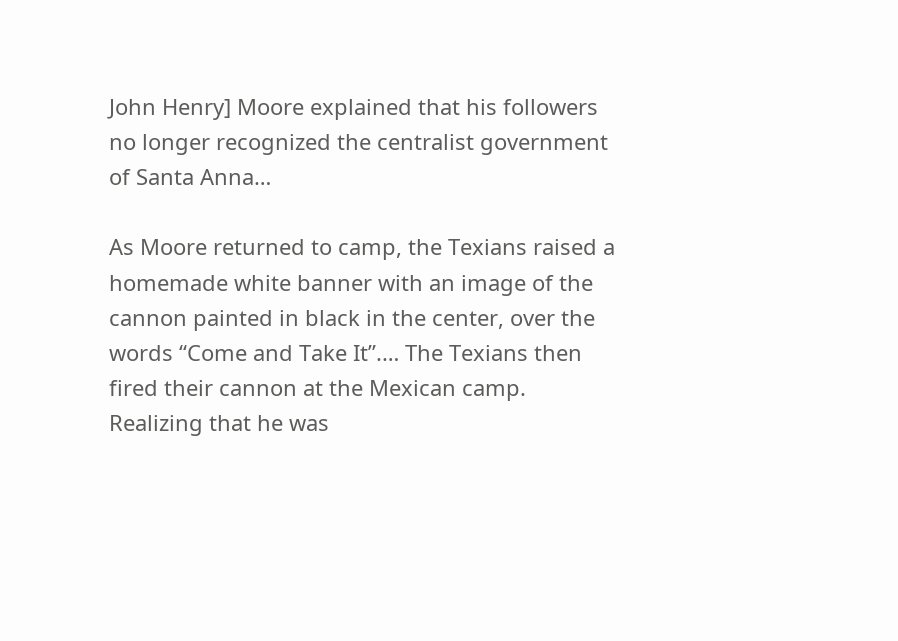John Henry] Moore explained that his followers no longer recognized the centralist government of Santa Anna…

As Moore returned to camp, the Texians raised a homemade white banner with an image of the cannon painted in black in the center, over the words “Come and Take It”.… The Texians then fired their cannon at the Mexican camp. Realizing that he was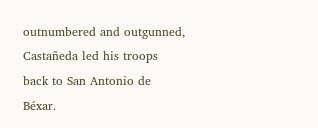outnumbered and outgunned, Castañeda led his troops back to San Antonio de Béxar.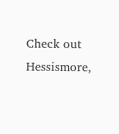Check out Hessismore,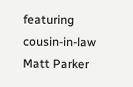featuring cousin-in-law Matt Parker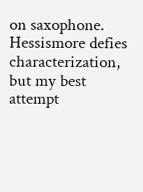on saxophone. Hessismore defies characterization, but my best attempt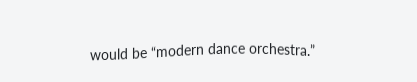would be “modern dance orchestra.”